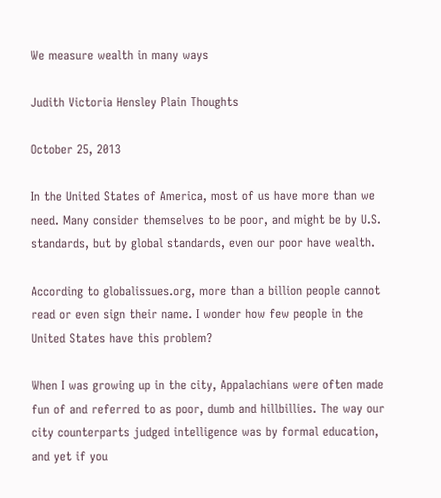We measure wealth in many ways

Judith Victoria Hensley Plain Thoughts

October 25, 2013

In the United States of America, most of us have more than we need. Many consider themselves to be poor, and might be by U.S. standards, but by global standards, even our poor have wealth.

According to globalissues.org, more than a billion people cannot read or even sign their name. I wonder how few people in the United States have this problem?

When I was growing up in the city, Appalachians were often made fun of and referred to as poor, dumb and hillbillies. The way our city counterparts judged intelligence was by formal education, and yet if you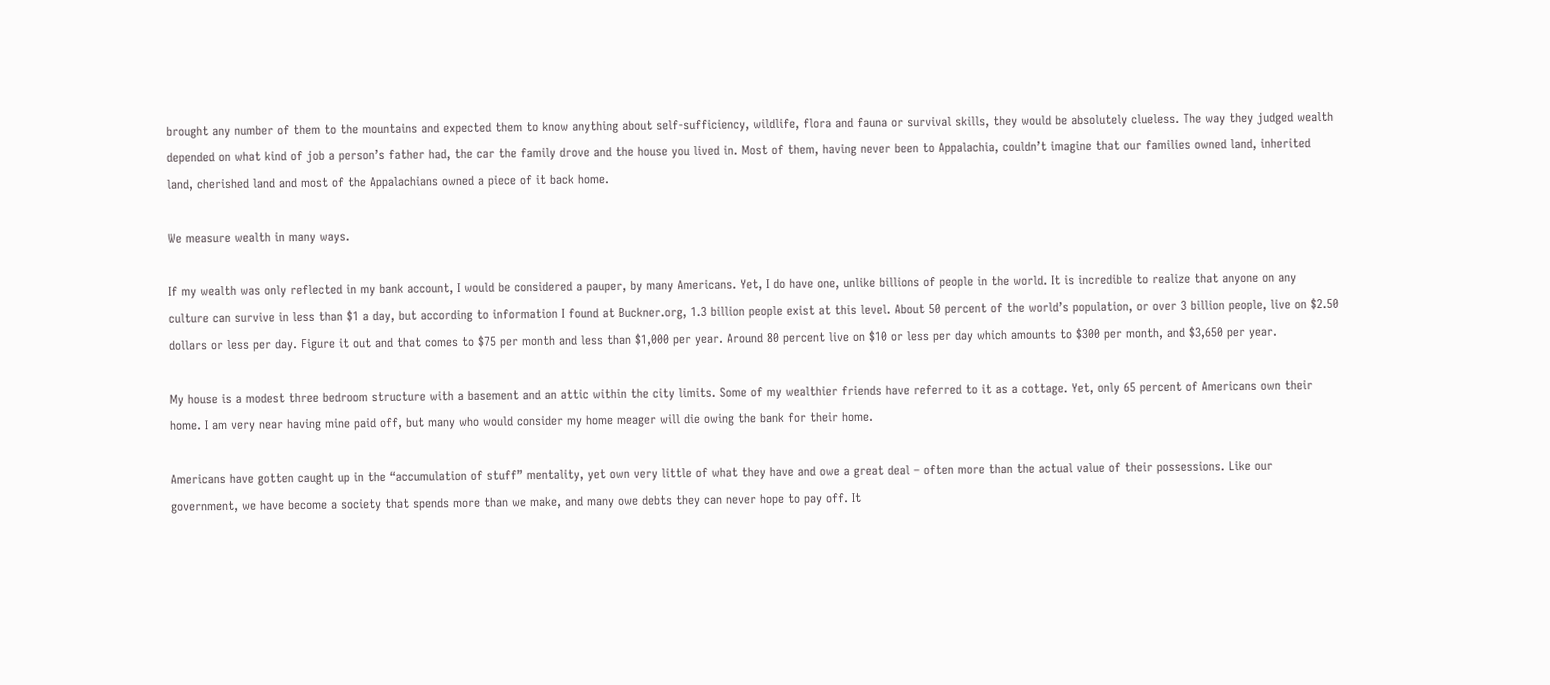brought any number of them to the mountains and expected them to know anything about self-sufficiency, wildlife, flora and fauna or survival skills, they would be absolutely clueless. The way they judged wealth depended on what kind of job a person’s father had, the car the family drove and the house you lived in. Most of them, having never been to Appalachia, couldn’t imagine that our families owned land, inherited land, cherished land and most of the Appalachians owned a piece of it back home.

We measure wealth in many ways.

If my wealth was only reflected in my bank account, I would be considered a pauper, by many Americans. Yet, I do have one, unlike billions of people in the world. It is incredible to realize that anyone on any culture can survive in less than $1 a day, but according to information I found at Buckner.org, 1.3 billion people exist at this level. About 50 percent of the world’s population, or over 3 billion people, live on $2.50 dollars or less per day. Figure it out and that comes to $75 per month and less than $1,000 per year. Around 80 percent live on $10 or less per day which amounts to $300 per month, and $3,650 per year.

My house is a modest three bedroom structure with a basement and an attic within the city limits. Some of my wealthier friends have referred to it as a cottage. Yet, only 65 percent of Americans own their home. I am very near having mine paid off, but many who would consider my home meager will die owing the bank for their home.

Americans have gotten caught up in the “accumulation of stuff” mentality, yet own very little of what they have and owe a great deal – often more than the actual value of their possessions. Like our government, we have become a society that spends more than we make, and many owe debts they can never hope to pay off. It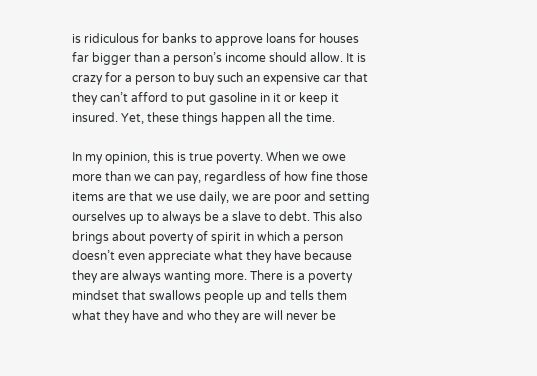is ridiculous for banks to approve loans for houses far bigger than a person’s income should allow. It is crazy for a person to buy such an expensive car that they can’t afford to put gasoline in it or keep it insured. Yet, these things happen all the time.

In my opinion, this is true poverty. When we owe more than we can pay, regardless of how fine those items are that we use daily, we are poor and setting ourselves up to always be a slave to debt. This also brings about poverty of spirit in which a person doesn’t even appreciate what they have because they are always wanting more. There is a poverty mindset that swallows people up and tells them what they have and who they are will never be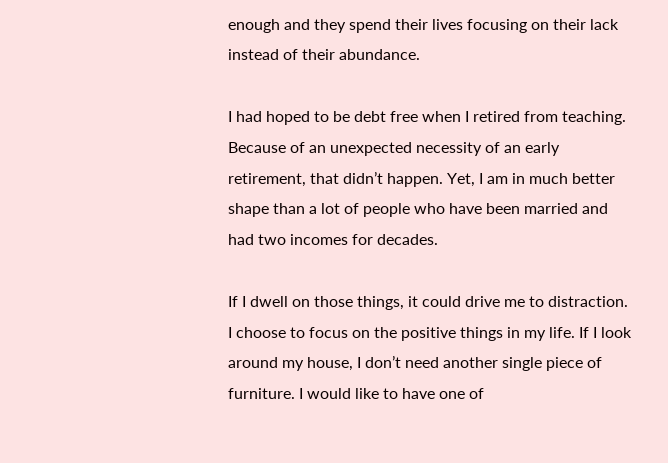enough and they spend their lives focusing on their lack instead of their abundance.

I had hoped to be debt free when I retired from teaching. Because of an unexpected necessity of an early retirement, that didn’t happen. Yet, I am in much better shape than a lot of people who have been married and had two incomes for decades.

If I dwell on those things, it could drive me to distraction. I choose to focus on the positive things in my life. If I look around my house, I don’t need another single piece of furniture. I would like to have one of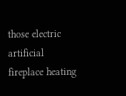those electric artificial fireplace heating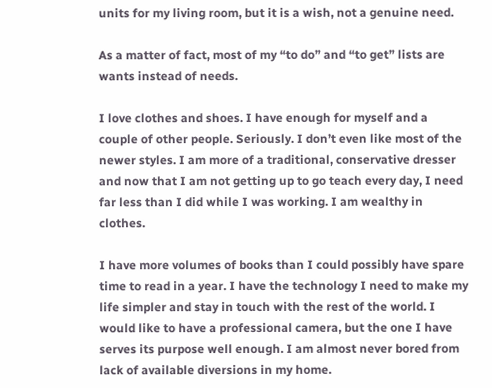units for my living room, but it is a wish, not a genuine need.

As a matter of fact, most of my “to do” and “to get” lists are wants instead of needs.

I love clothes and shoes. I have enough for myself and a couple of other people. Seriously. I don’t even like most of the newer styles. I am more of a traditional, conservative dresser and now that I am not getting up to go teach every day, I need far less than I did while I was working. I am wealthy in clothes.

I have more volumes of books than I could possibly have spare time to read in a year. I have the technology I need to make my life simpler and stay in touch with the rest of the world. I would like to have a professional camera, but the one I have serves its purpose well enough. I am almost never bored from lack of available diversions in my home.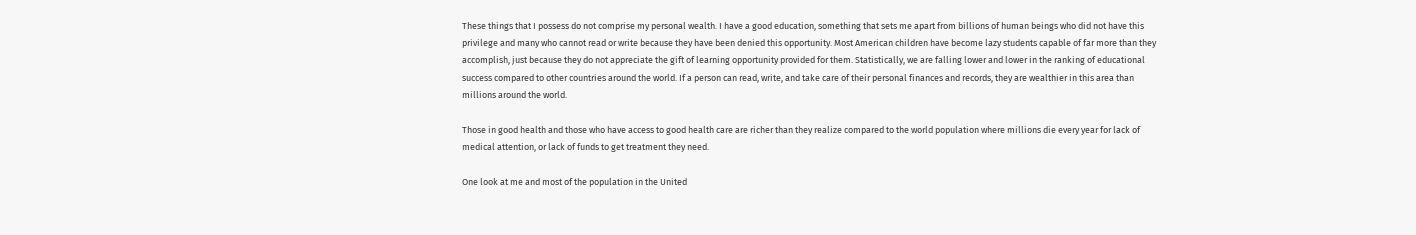These things that I possess do not comprise my personal wealth. I have a good education, something that sets me apart from billions of human beings who did not have this privilege and many who cannot read or write because they have been denied this opportunity. Most American children have become lazy students capable of far more than they accomplish, just because they do not appreciate the gift of learning opportunity provided for them. Statistically, we are falling lower and lower in the ranking of educational success compared to other countries around the world. If a person can read, write, and take care of their personal finances and records, they are wealthier in this area than millions around the world.

Those in good health and those who have access to good health care are richer than they realize compared to the world population where millions die every year for lack of medical attention, or lack of funds to get treatment they need.

One look at me and most of the population in the United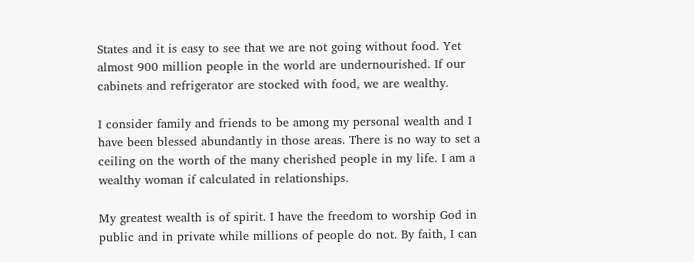States and it is easy to see that we are not going without food. Yet almost 900 million people in the world are undernourished. If our cabinets and refrigerator are stocked with food, we are wealthy.

I consider family and friends to be among my personal wealth and I have been blessed abundantly in those areas. There is no way to set a ceiling on the worth of the many cherished people in my life. I am a wealthy woman if calculated in relationships.

My greatest wealth is of spirit. I have the freedom to worship God in public and in private while millions of people do not. By faith, I can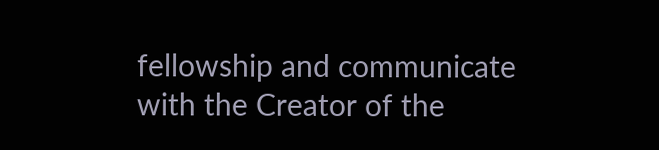fellowship and communicate with the Creator of the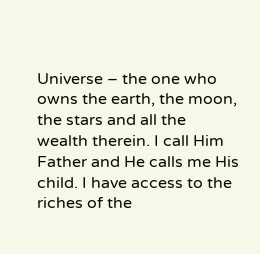Universe – the one who owns the earth, the moon, the stars and all the wealth therein. I call Him Father and He calls me His child. I have access to the riches of the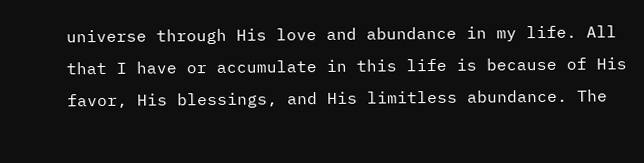universe through His love and abundance in my life. All that I have or accumulate in this life is because of His favor, His blessings, and His limitless abundance. The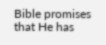Bible promises that He has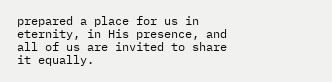prepared a place for us in eternity, in His presence, and all of us are invited to share it equally.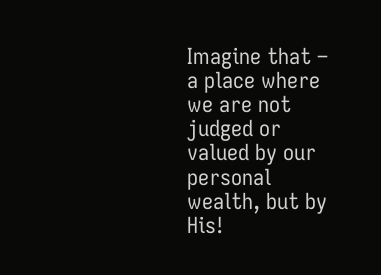Imagine that – a place where we are not judged or valued by our personal wealth, but by His!